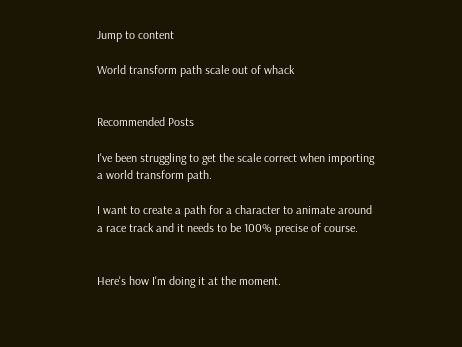Jump to content

World transform path scale out of whack


Recommended Posts

I've been struggling to get the scale correct when importing a world transform path.

I want to create a path for a character to animate around a race track and it needs to be 100% precise of course.


Here's how I'm doing it at the moment.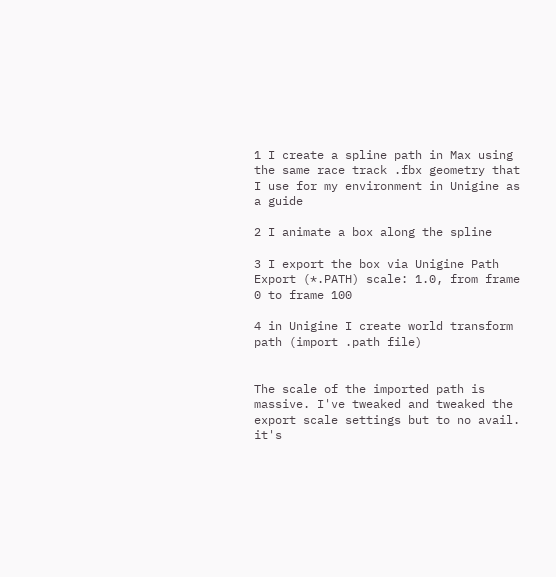1 I create a spline path in Max using the same race track .fbx geometry that I use for my environment in Unigine as a guide

2 I animate a box along the spline

3 I export the box via Unigine Path Export (*.PATH) scale: 1.0, from frame 0 to frame 100

4 in Unigine I create world transform path (import .path file)


The scale of the imported path is massive. I've tweaked and tweaked the export scale settings but to no avail. it's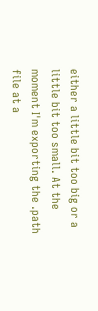either a little bit too big or a little bit too small. At the moment I'm exporting the .path file at a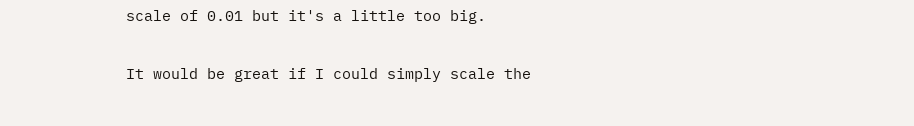scale of 0.01 but it's a little too big.


It would be great if I could simply scale the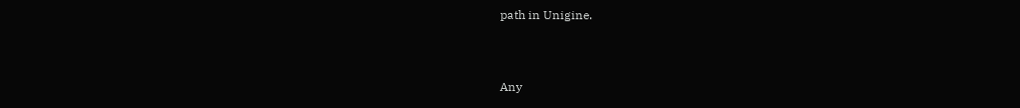path in Unigine.


Any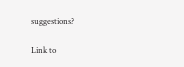suggestions?

Link to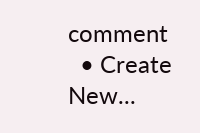comment
  • Create New...